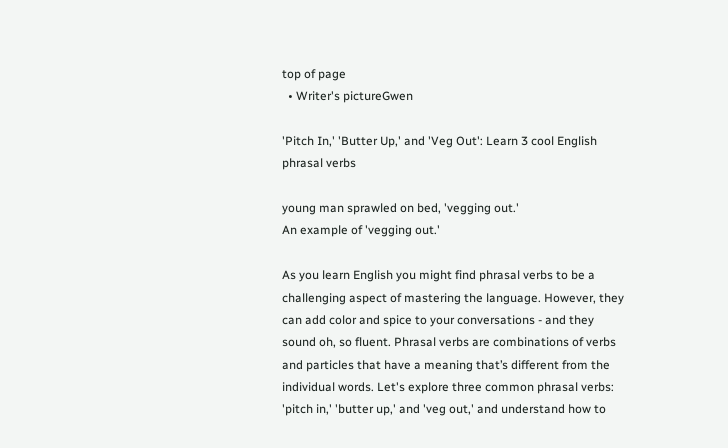top of page
  • Writer's pictureGwen

'Pitch In,' 'Butter Up,' and 'Veg Out': Learn 3 cool English phrasal verbs

young man sprawled on bed, 'vegging out.'
An example of 'vegging out.'

As you learn English you might find phrasal verbs to be a challenging aspect of mastering the language. However, they can add color and spice to your conversations - and they sound oh, so fluent. Phrasal verbs are combinations of verbs and particles that have a meaning that’s different from the individual words. Let's explore three common phrasal verbs: 'pitch in,' 'butter up,' and 'veg out,' and understand how to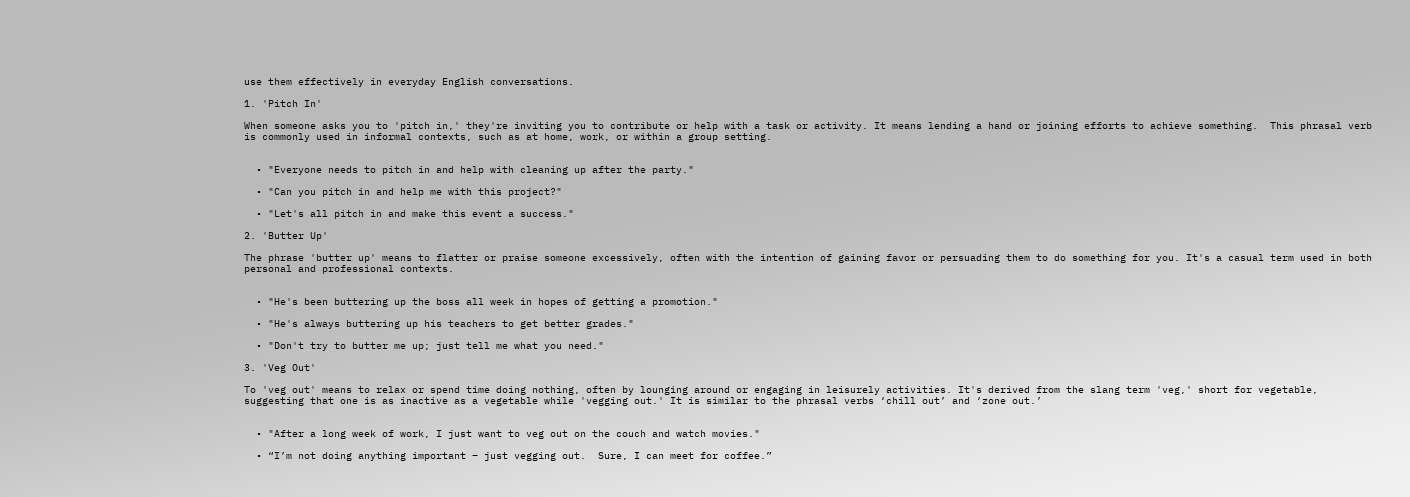use them effectively in everyday English conversations.

1. 'Pitch In'

When someone asks you to 'pitch in,' they're inviting you to contribute or help with a task or activity. It means lending a hand or joining efforts to achieve something.  This phrasal verb is commonly used in informal contexts, such as at home, work, or within a group setting.


  • "Everyone needs to pitch in and help with cleaning up after the party."

  • "Can you pitch in and help me with this project?"

  • "Let's all pitch in and make this event a success."

2. 'Butter Up'

The phrase 'butter up' means to flatter or praise someone excessively, often with the intention of gaining favor or persuading them to do something for you. It's a casual term used in both personal and professional contexts.


  • "He's been buttering up the boss all week in hopes of getting a promotion."

  • "He's always buttering up his teachers to get better grades."

  • "Don't try to butter me up; just tell me what you need."

3. 'Veg Out'

To 'veg out' means to relax or spend time doing nothing, often by lounging around or engaging in leisurely activities. It's derived from the slang term 'veg,' short for vegetable, suggesting that one is as inactive as a vegetable while 'vegging out.' It is similar to the phrasal verbs ‘chill out’ and ‘zone out.’


  • "After a long week of work, I just want to veg out on the couch and watch movies."

  • “I’m not doing anything important – just vegging out.  Sure, I can meet for coffee.”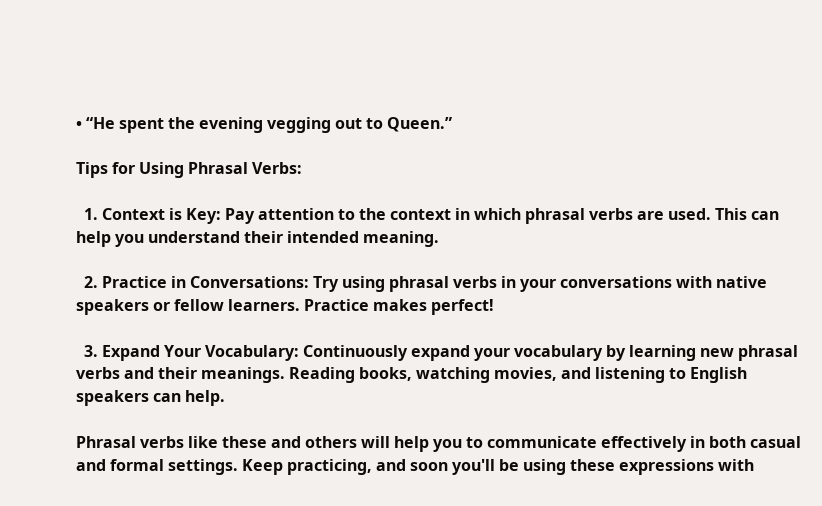• “He spent the evening vegging out to Queen.”

Tips for Using Phrasal Verbs:

  1. Context is Key: Pay attention to the context in which phrasal verbs are used. This can help you understand their intended meaning.

  2. Practice in Conversations: Try using phrasal verbs in your conversations with native speakers or fellow learners. Practice makes perfect!

  3. Expand Your Vocabulary: Continuously expand your vocabulary by learning new phrasal verbs and their meanings. Reading books, watching movies, and listening to English speakers can help.

Phrasal verbs like these and others will help you to communicate effectively in both casual and formal settings. Keep practicing, and soon you'll be using these expressions with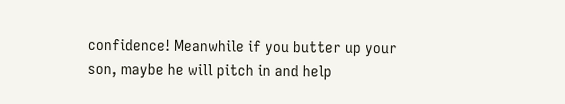confidence! Meanwhile if you butter up your son, maybe he will pitch in and help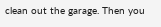clean out the garage. Then you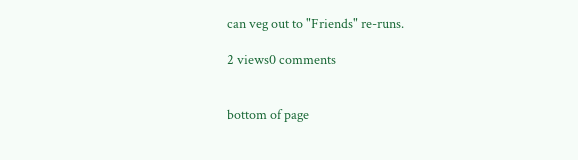can veg out to "Friends" re-runs.

2 views0 comments


bottom of page